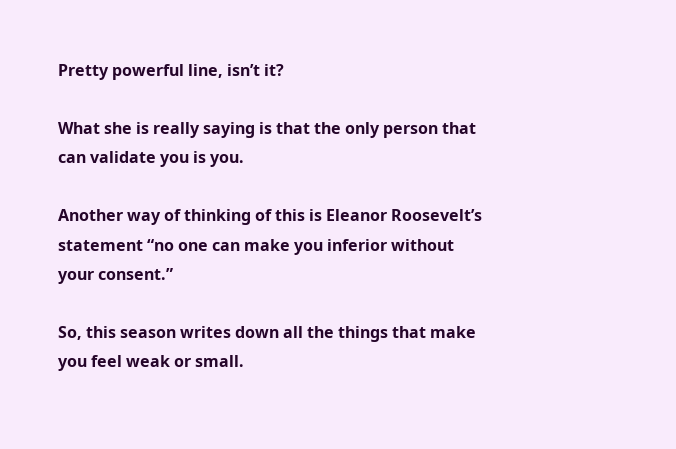Pretty powerful line, isn’t it?

What she is really saying is that the only person that can validate you is you.

Another way of thinking of this is Eleanor Roosevelt’s statement “no one can make you inferior without your consent.”

So, this season writes down all the things that make you feel weak or small.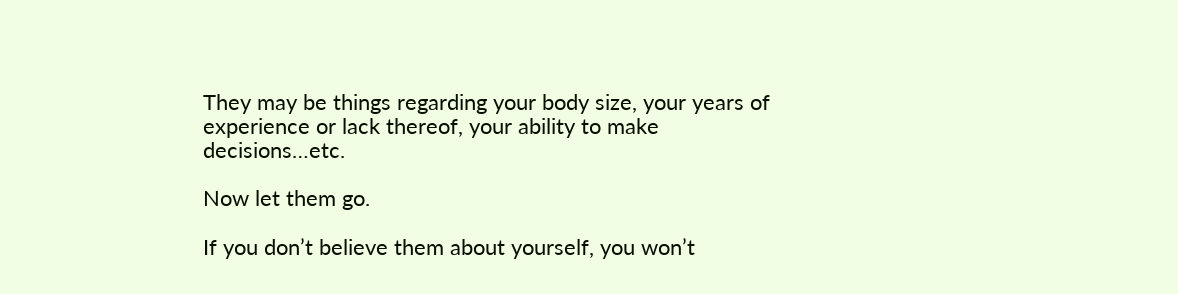They may be things regarding your body size, your years of experience or lack thereof, your ability to make decisions…etc.

Now let them go.

If you don’t believe them about yourself, you won’t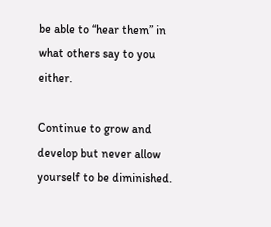be able to “hear them” in what others say to you either.

Continue to grow and develop but never allow yourself to be diminished.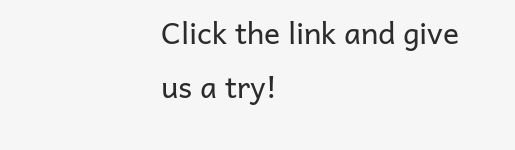Click the link and give us a try!